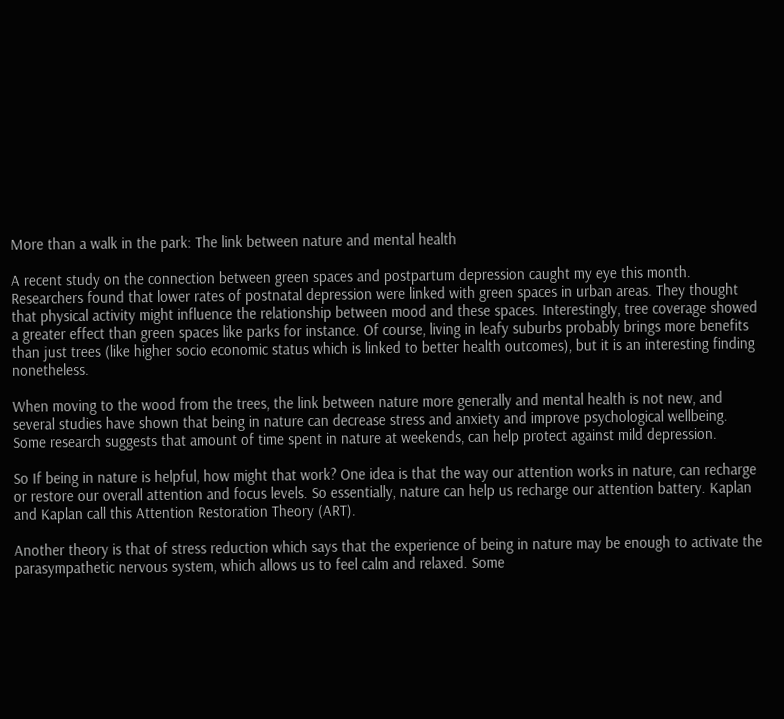More than a walk in the park: The link between nature and mental health

A recent study on the connection between green spaces and postpartum depression caught my eye this month. Researchers found that lower rates of postnatal depression were linked with green spaces in urban areas. They thought that physical activity might influence the relationship between mood and these spaces. Interestingly, tree coverage showed a greater effect than green spaces like parks for instance. Of course, living in leafy suburbs probably brings more benefits than just trees (like higher socio economic status which is linked to better health outcomes), but it is an interesting finding nonetheless.

When moving to the wood from the trees, the link between nature more generally and mental health is not new, and several studies have shown that being in nature can decrease stress and anxiety and improve psychological wellbeing. Some research suggests that amount of time spent in nature at weekends, can help protect against mild depression.

So If being in nature is helpful, how might that work? One idea is that the way our attention works in nature, can recharge or restore our overall attention and focus levels. So essentially, nature can help us recharge our attention battery. Kaplan and Kaplan call this Attention Restoration Theory (ART).

Another theory is that of stress reduction which says that the experience of being in nature may be enough to activate the parasympathetic nervous system, which allows us to feel calm and relaxed. Some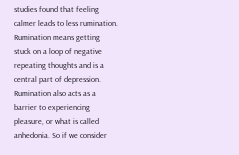studies found that feeling calmer leads to less rumination. Rumination means getting stuck on a loop of negative repeating thoughts and is a central part of depression. Rumination also acts as a barrier to experiencing pleasure, or what is called anhedonia. So if we consider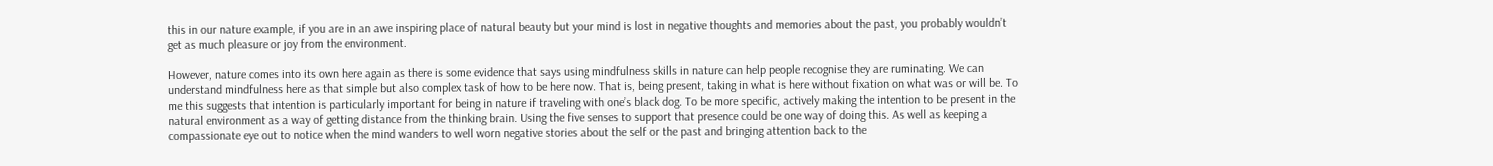this in our nature example, if you are in an awe inspiring place of natural beauty but your mind is lost in negative thoughts and memories about the past, you probably wouldn’t get as much pleasure or joy from the environment.

However, nature comes into its own here again as there is some evidence that says using mindfulness skills in nature can help people recognise they are ruminating. We can understand mindfulness here as that simple but also complex task of how to be here now. That is, being present, taking in what is here without fixation on what was or will be. To me this suggests that intention is particularly important for being in nature if traveling with one’s black dog. To be more specific, actively making the intention to be present in the natural environment as a way of getting distance from the thinking brain. Using the five senses to support that presence could be one way of doing this. As well as keeping a compassionate eye out to notice when the mind wanders to well worn negative stories about the self or the past and bringing attention back to the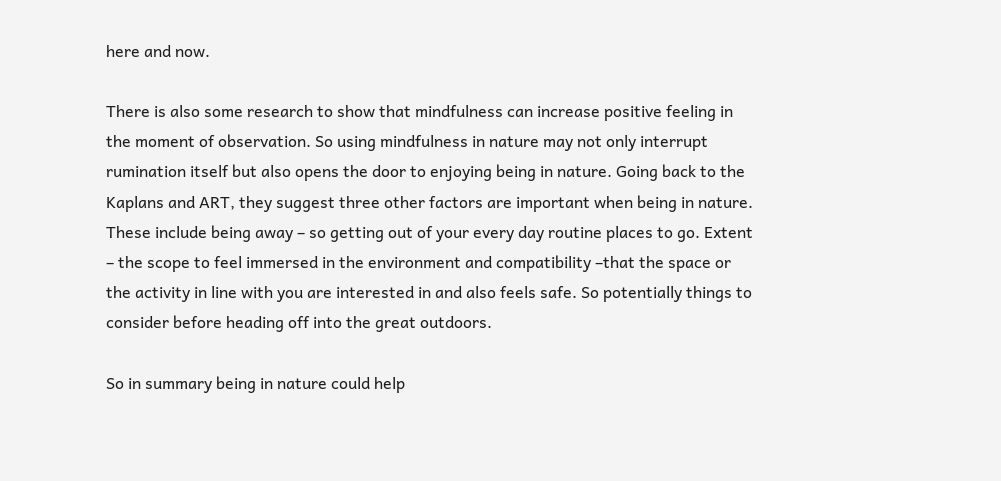here and now.

There is also some research to show that mindfulness can increase positive feeling in the moment of observation. So using mindfulness in nature may not only interrupt rumination itself but also opens the door to enjoying being in nature. Going back to the Kaplans and ART, they suggest three other factors are important when being in nature. These include being away – so getting out of your every day routine places to go. Extent – the scope to feel immersed in the environment and compatibility –that the space or the activity in line with you are interested in and also feels safe. So potentially things to consider before heading off into the great outdoors.

So in summary being in nature could help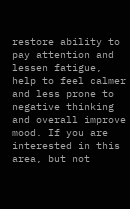restore ability to pay attention and lessen fatigue, help to feel calmer and less prone to negative thinking and overall improve mood. If you are interested in this area, but not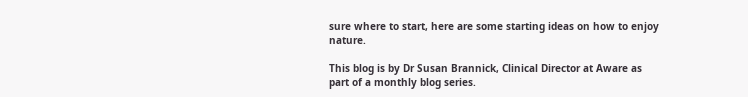sure where to start, here are some starting ideas on how to enjoy nature.

This blog is by Dr Susan Brannick, Clinical Director at Aware as part of a monthly blog series.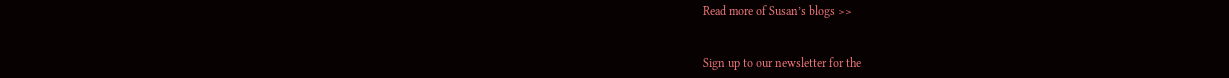Read more of Susan’s blogs >>


Sign up to our newsletter for the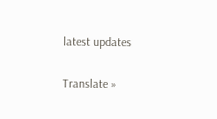latest updates

Translate »